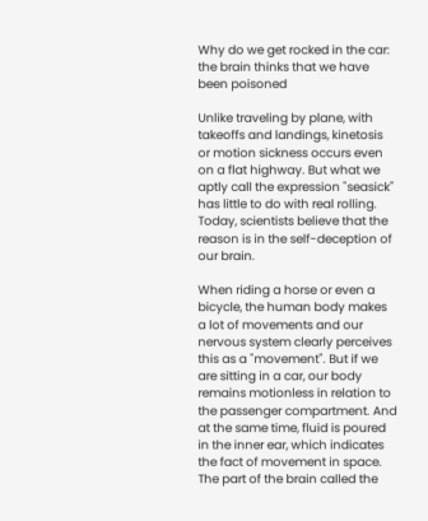Why do we get rocked in the car: the brain thinks that we have been poisoned

Unlike traveling by plane, with takeoffs and landings, kinetosis or motion sickness occurs even on a flat highway. But what we aptly call the expression "seasick" has little to do with real rolling. Today, scientists believe that the reason is in the self-deception of our brain.

When riding a horse or even a bicycle, the human body makes a lot of movements and our nervous system clearly perceives this as a "movement". But if we are sitting in a car, our body remains motionless in relation to the passenger compartment. And at the same time, fluid is poured in the inner ear, which indicates the fact of movement in space. The part of the brain called the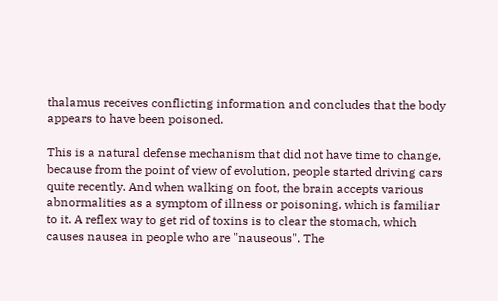thalamus receives conflicting information and concludes that the body appears to have been poisoned.

This is a natural defense mechanism that did not have time to change, because from the point of view of evolution, people started driving cars quite recently. And when walking on foot, the brain accepts various abnormalities as a symptom of illness or poisoning, which is familiar to it. A reflex way to get rid of toxins is to clear the stomach, which causes nausea in people who are "nauseous". The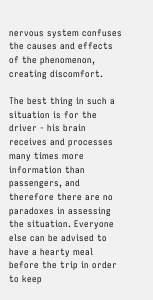nervous system confuses the causes and effects of the phenomenon, creating discomfort.

The best thing in such a situation is for the driver - his brain receives and processes many times more information than passengers, and therefore there are no paradoxes in assessing the situation. Everyone else can be advised to have a hearty meal before the trip in order to keep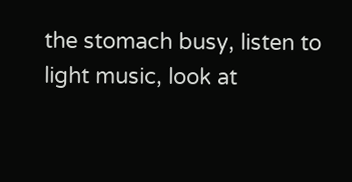the stomach busy, listen to light music, look at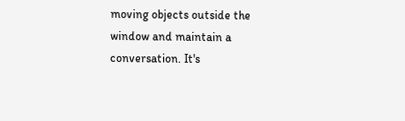moving objects outside the window and maintain a conversation. It's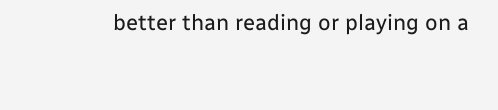better than reading or playing on a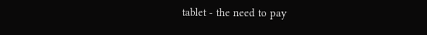tablet - the need to pay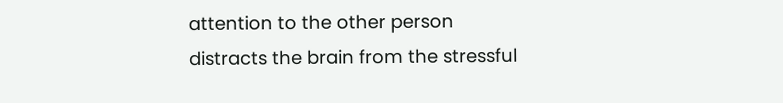attention to the other person distracts the brain from the stressful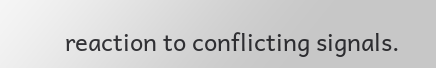reaction to conflicting signals.